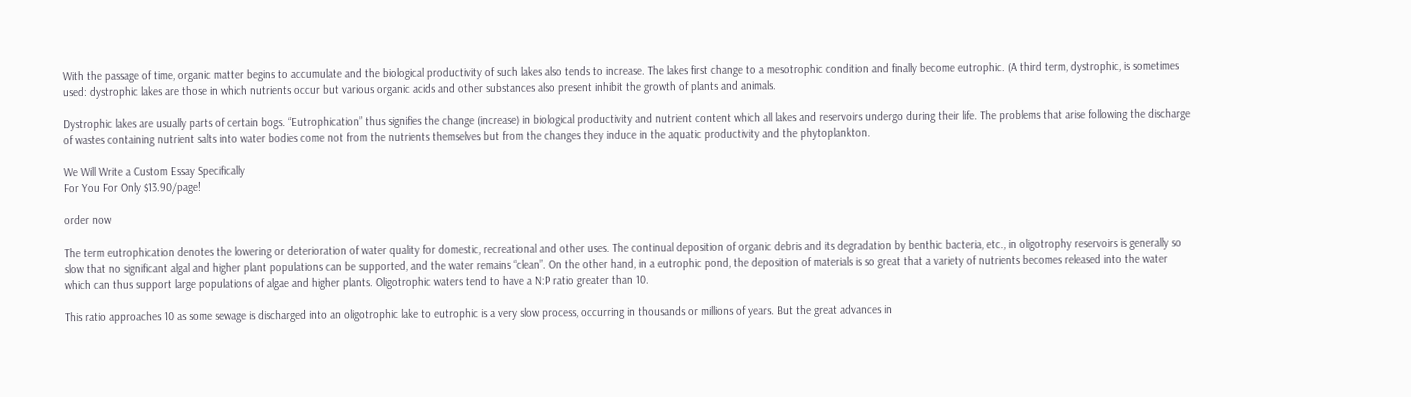With the passage of time, organic matter begins to accumulate and the biological productivity of such lakes also tends to increase. The lakes first change to a mesotrophic condition and finally become eutrophic. (A third term, dystrophic, is sometimes used: dystrophic lakes are those in which nutrients occur but various organic acids and other substances also present inhibit the growth of plants and animals.

Dystrophic lakes are usually parts of certain bogs. “Eutrophication” thus signifies the change (increase) in biological productivity and nutrient content which all lakes and reservoirs undergo during their life. The problems that arise following the discharge of wastes containing nutrient salts into water bodies come not from the nutrients themselves but from the changes they induce in the aquatic productivity and the phytoplankton.

We Will Write a Custom Essay Specifically
For You For Only $13.90/page!

order now

The term eutrophication denotes the lowering or deterioration of water quality for domestic, recreational and other uses. The continual deposition of organic debris and its degradation by benthic bacteria, etc., in oligotrophy reservoirs is generally so slow that no significant algal and higher plant populations can be supported, and the water remains “clean”. On the other hand, in a eutrophic pond, the deposition of materials is so great that a variety of nutrients becomes released into the water which can thus support large populations of algae and higher plants. Oligotrophic waters tend to have a N:P ratio greater than 10.

This ratio approaches 10 as some sewage is discharged into an oligotrophic lake to eutrophic is a very slow process, occurring in thousands or millions of years. But the great advances in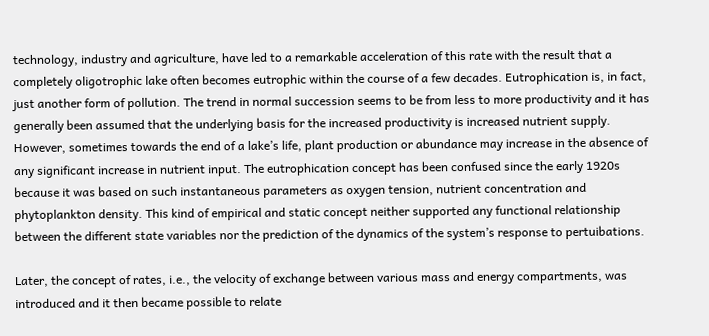technology, industry and agriculture, have led to a remarkable acceleration of this rate with the result that a completely oligotrophic lake often becomes eutrophic within the course of a few decades. Eutrophication is, in fact, just another form of pollution. The trend in normal succession seems to be from less to more productivity and it has generally been assumed that the underlying basis for the increased productivity is increased nutrient supply. However, sometimes towards the end of a lake’s life, plant production or abundance may increase in the absence of any significant increase in nutrient input. The eutrophication concept has been confused since the early 1920s because it was based on such instantaneous parameters as oxygen tension, nutrient concentration and phytoplankton density. This kind of empirical and static concept neither supported any functional relationship between the different state variables nor the prediction of the dynamics of the system’s response to pertuibations.

Later, the concept of rates, i.e., the velocity of exchange between various mass and energy compartments, was introduced and it then became possible to relate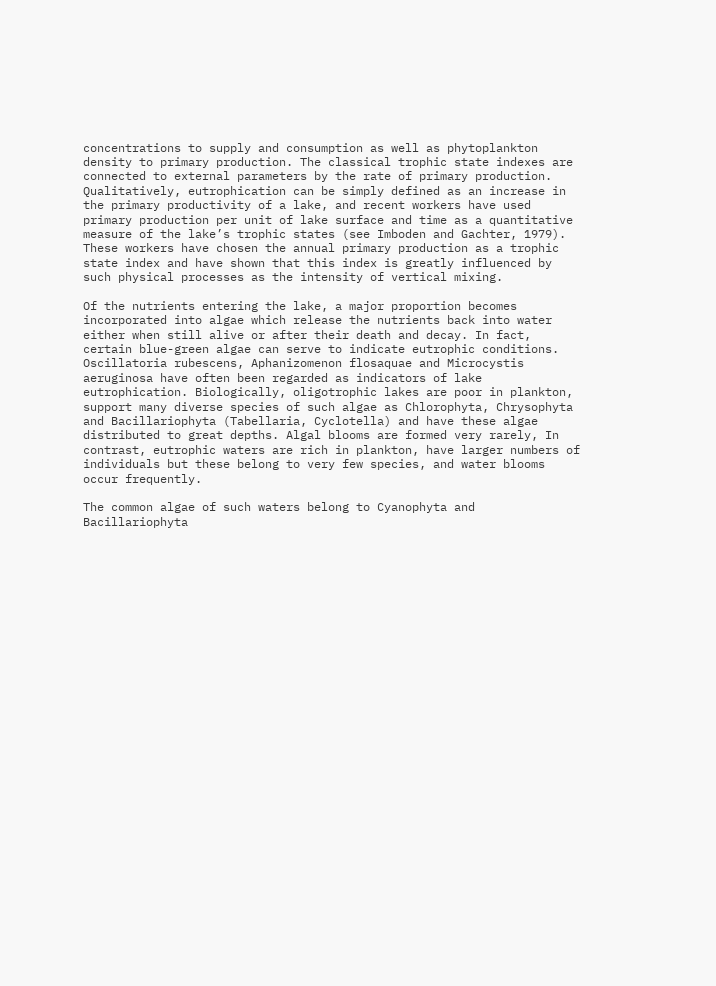concentrations to supply and consumption as well as phytoplankton density to primary production. The classical trophic state indexes are connected to external parameters by the rate of primary production. Qualitatively, eutrophication can be simply defined as an increase in the primary productivity of a lake, and recent workers have used primary production per unit of lake surface and time as a quantitative measure of the lake’s trophic states (see Imboden and Gachter, 1979). These workers have chosen the annual primary production as a trophic state index and have shown that this index is greatly influenced by such physical processes as the intensity of vertical mixing.

Of the nutrients entering the lake, a major proportion becomes incorporated into algae which release the nutrients back into water either when still alive or after their death and decay. In fact, certain blue-green algae can serve to indicate eutrophic conditions. Oscillatoria rubescens, Aphanizomenon flosaquae and Microcystis aeruginosa have often been regarded as indicators of lake eutrophication. Biologically, oligotrophic lakes are poor in plankton, support many diverse species of such algae as Chlorophyta, Chrysophyta and Bacillariophyta (Tabellaria, Cyclotella) and have these algae distributed to great depths. Algal blooms are formed very rarely, In contrast, eutrophic waters are rich in plankton, have larger numbers of individuals but these belong to very few species, and water blooms occur frequently.

The common algae of such waters belong to Cyanophyta and Bacillariophyta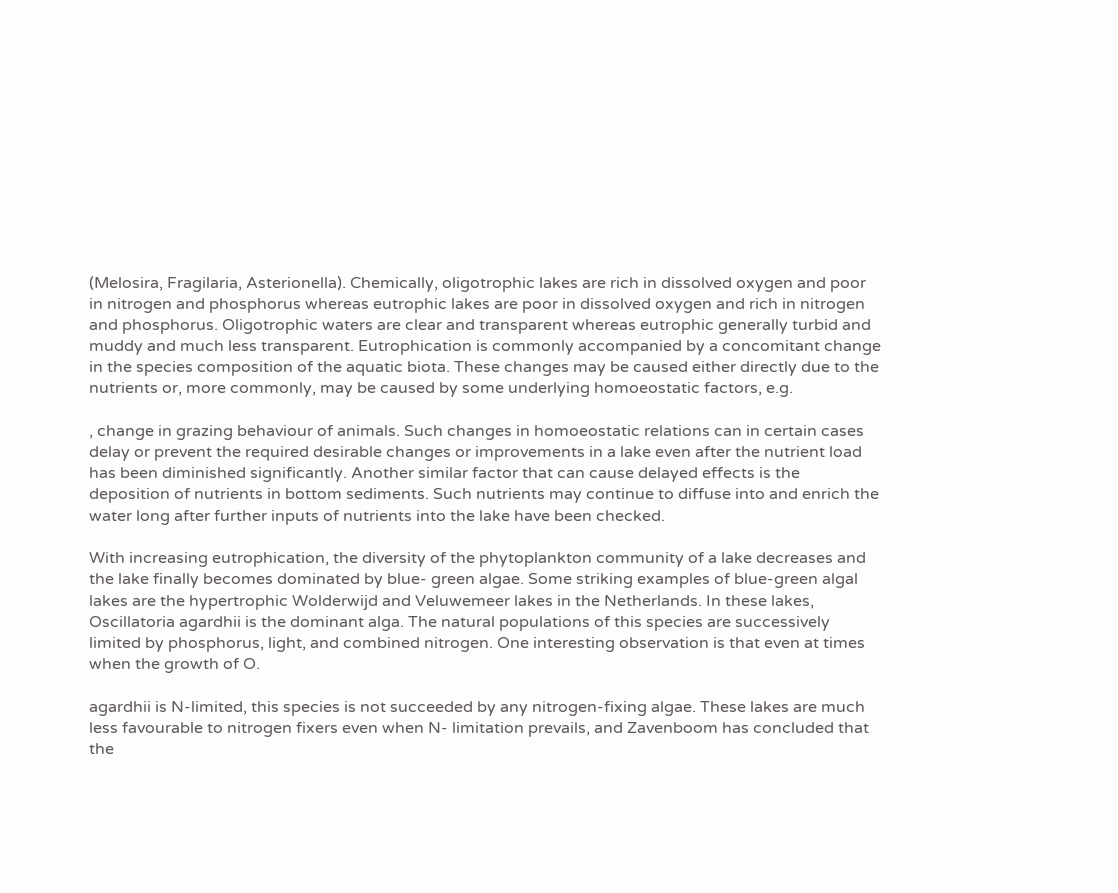(Melosira, Fragilaria, Asterionella). Chemically, oligotrophic lakes are rich in dissolved oxygen and poor in nitrogen and phosphorus whereas eutrophic lakes are poor in dissolved oxygen and rich in nitrogen and phosphorus. Oligotrophic waters are clear and transparent whereas eutrophic generally turbid and muddy and much less transparent. Eutrophication is commonly accompanied by a concomitant change in the species composition of the aquatic biota. These changes may be caused either directly due to the nutrients or, more commonly, may be caused by some underlying homoeostatic factors, e.g.

, change in grazing behaviour of animals. Such changes in homoeostatic relations can in certain cases delay or prevent the required desirable changes or improvements in a lake even after the nutrient load has been diminished significantly. Another similar factor that can cause delayed effects is the deposition of nutrients in bottom sediments. Such nutrients may continue to diffuse into and enrich the water long after further inputs of nutrients into the lake have been checked.

With increasing eutrophication, the diversity of the phytoplankton community of a lake decreases and the lake finally becomes dominated by blue- green algae. Some striking examples of blue-green algal lakes are the hypertrophic Wolderwijd and Veluwemeer lakes in the Netherlands. In these lakes, Oscillatoria agardhii is the dominant alga. The natural populations of this species are successively limited by phosphorus, light, and combined nitrogen. One interesting observation is that even at times when the growth of O.

agardhii is N-limited, this species is not succeeded by any nitrogen-fixing algae. These lakes are much less favourable to nitrogen fixers even when N- limitation prevails, and Zavenboom has concluded that the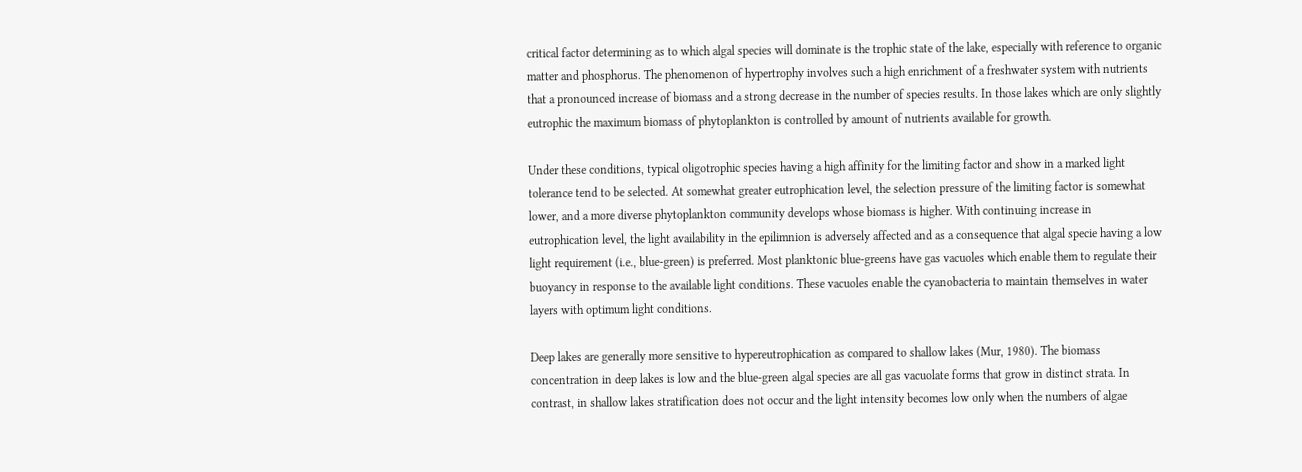critical factor determining as to which algal species will dominate is the trophic state of the lake, especially with reference to organic matter and phosphorus. The phenomenon of hypertrophy involves such a high enrichment of a freshwater system with nutrients that a pronounced increase of biomass and a strong decrease in the number of species results. In those lakes which are only slightly eutrophic the maximum biomass of phytoplankton is controlled by amount of nutrients available for growth.

Under these conditions, typical oligotrophic species having a high affinity for the limiting factor and show in a marked light tolerance tend to be selected. At somewhat greater eutrophication level, the selection pressure of the limiting factor is somewhat lower, and a more diverse phytoplankton community develops whose biomass is higher. With continuing increase in eutrophication level, the light availability in the epilimnion is adversely affected and as a consequence that algal specie having a low light requirement (i.e., blue-green) is preferred. Most planktonic blue-greens have gas vacuoles which enable them to regulate their buoyancy in response to the available light conditions. These vacuoles enable the cyanobacteria to maintain themselves in water layers with optimum light conditions.

Deep lakes are generally more sensitive to hypereutrophication as compared to shallow lakes (Mur, 1980). The biomass concentration in deep lakes is low and the blue-green algal species are all gas vacuolate forms that grow in distinct strata. In contrast, in shallow lakes stratification does not occur and the light intensity becomes low only when the numbers of algae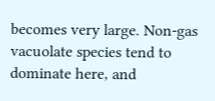becomes very large. Non-gas vacuolate species tend to dominate here, and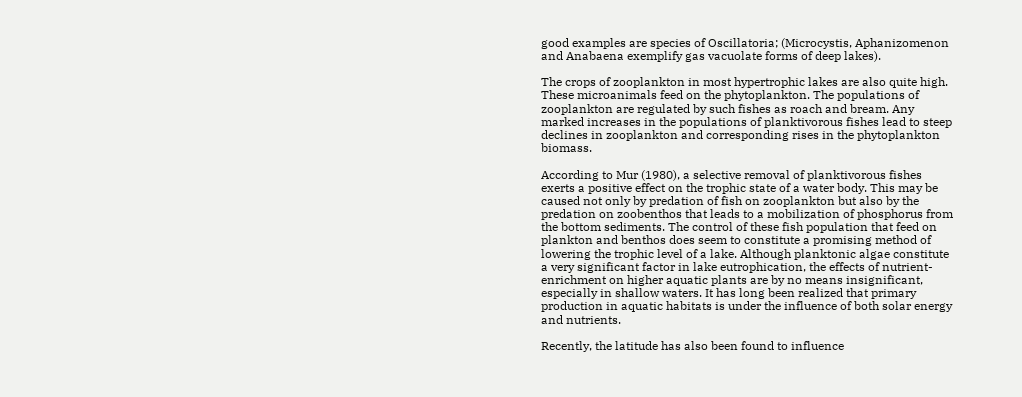good examples are species of Oscillatoria; (Microcystis, Aphanizomenon and Anabaena exemplify gas vacuolate forms of deep lakes).

The crops of zooplankton in most hypertrophic lakes are also quite high. These microanimals feed on the phytoplankton. The populations of zooplankton are regulated by such fishes as roach and bream. Any marked increases in the populations of planktivorous fishes lead to steep declines in zooplankton and corresponding rises in the phytoplankton biomass.

According to Mur (1980), a selective removal of planktivorous fishes exerts a positive effect on the trophic state of a water body. This may be caused not only by predation of fish on zooplankton but also by the predation on zoobenthos that leads to a mobilization of phosphorus from the bottom sediments. The control of these fish population that feed on plankton and benthos does seem to constitute a promising method of lowering the trophic level of a lake. Although planktonic algae constitute a very significant factor in lake eutrophication, the effects of nutrient-enrichment on higher aquatic plants are by no means insignificant, especially in shallow waters. It has long been realized that primary production in aquatic habitats is under the influence of both solar energy and nutrients.

Recently, the latitude has also been found to influence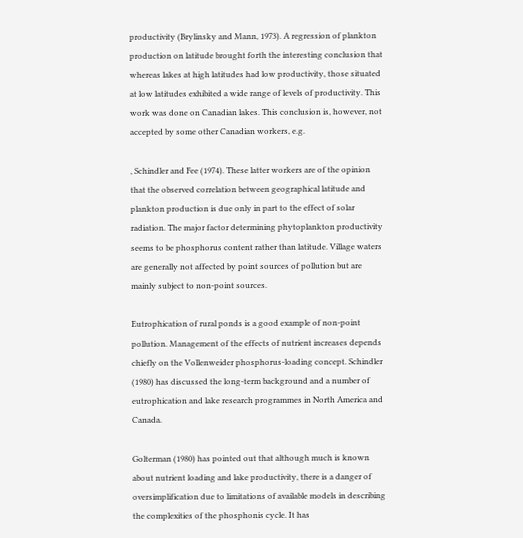productivity (Brylinsky and Mann, 1973). A regression of plankton production on latitude brought forth the interesting conclusion that whereas lakes at high latitudes had low productivity, those situated at low latitudes exhibited a wide range of levels of productivity. This work was done on Canadian lakes. This conclusion is, however, not accepted by some other Canadian workers, e.g.

, Schindler and Fee (1974). These latter workers are of the opinion that the observed correlation between geographical latitude and plankton production is due only in part to the effect of solar radiation. The major factor determining phytoplankton productivity seems to be phosphorus content rather than latitude. Village waters are generally not affected by point sources of pollution but are mainly subject to non-point sources.

Eutrophication of rural ponds is a good example of non-point pollution. Management of the effects of nutrient increases depends chiefly on the Vollenweider phosphorus-loading concept. Schindler (1980) has discussed the long-term background and a number of eutrophication and lake research programmes in North America and Canada.

Golterman (1980) has pointed out that although much is known about nutrient loading and lake productivity, there is a danger of oversimplification due to limitations of available models in describing the complexities of the phosphonis cycle. It has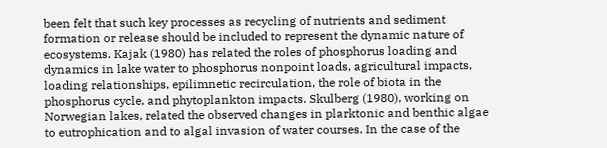been felt that such key processes as recycling of nutrients and sediment formation or release should be included to represent the dynamic nature of ecosystems. Kajak (1980) has related the roles of phosphorus loading and dynamics in lake water to phosphorus nonpoint loads, agricultural impacts, loading relationships, epilimnetic recirculation, the role of biota in the phosphorus cycle, and phytoplankton impacts. Skulberg (1980), working on Norwegian lakes, related the observed changes in plarktonic and benthic algae to eutrophication and to algal invasion of water courses. In the case of the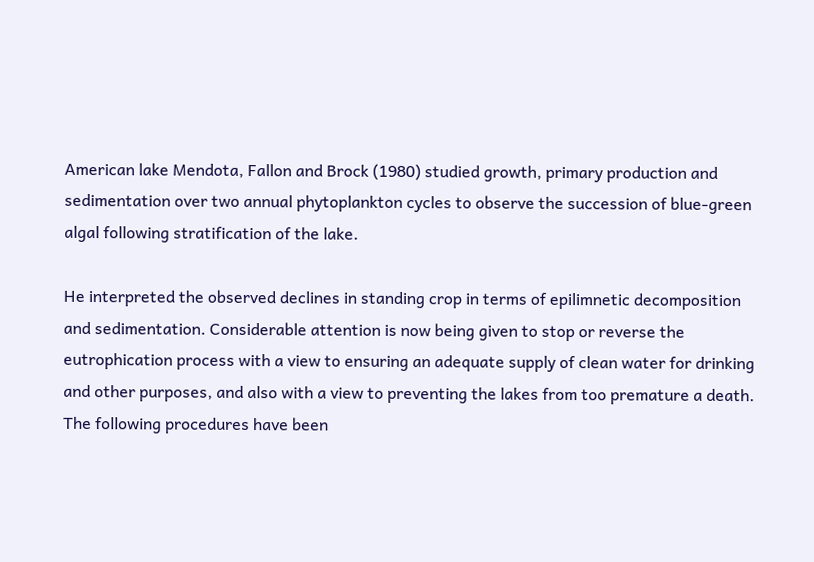American lake Mendota, Fallon and Brock (1980) studied growth, primary production and sedimentation over two annual phytoplankton cycles to observe the succession of blue-green algal following stratification of the lake.

He interpreted the observed declines in standing crop in terms of epilimnetic decomposition and sedimentation. Considerable attention is now being given to stop or reverse the eutrophication process with a view to ensuring an adequate supply of clean water for drinking and other purposes, and also with a view to preventing the lakes from too premature a death. The following procedures have been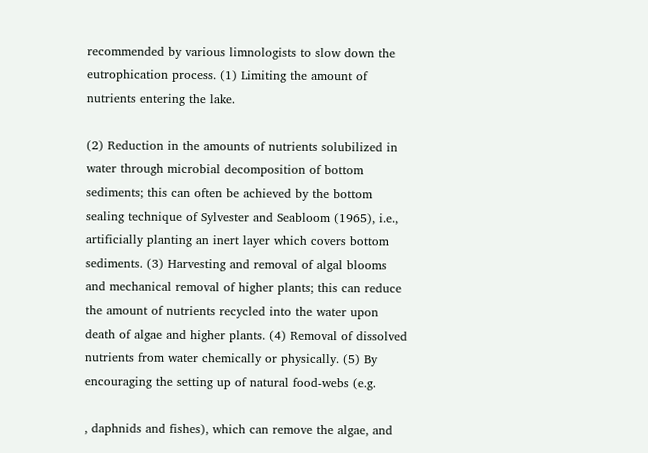recommended by various limnologists to slow down the eutrophication process. (1) Limiting the amount of nutrients entering the lake.

(2) Reduction in the amounts of nutrients solubilized in water through microbial decomposition of bottom sediments; this can often be achieved by the bottom sealing technique of Sylvester and Seabloom (1965), i.e., artificially planting an inert layer which covers bottom sediments. (3) Harvesting and removal of algal blooms and mechanical removal of higher plants; this can reduce the amount of nutrients recycled into the water upon death of algae and higher plants. (4) Removal of dissolved nutrients from water chemically or physically. (5) By encouraging the setting up of natural food-webs (e.g.

, daphnids and fishes), which can remove the algae, and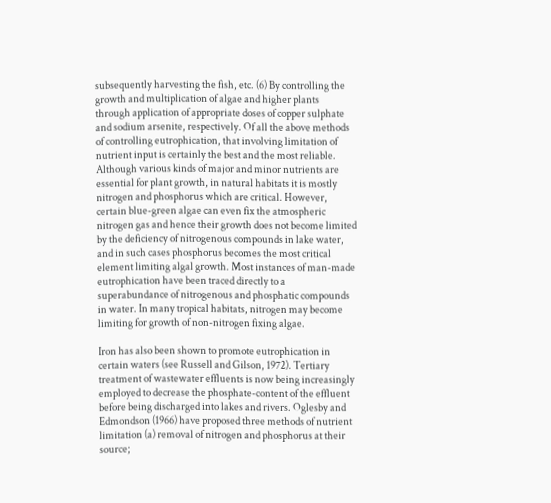subsequently harvesting the fish, etc. (6) By controlling the growth and multiplication of algae and higher plants through application of appropriate doses of copper sulphate and sodium arsenite, respectively. Of all the above methods of controlling eutrophication, that involving limitation of nutrient input is certainly the best and the most reliable. Although various kinds of major and minor nutrients are essential for plant growth, in natural habitats it is mostly nitrogen and phosphorus which are critical. However, certain blue-green algae can even fix the atmospheric nitrogen gas and hence their growth does not become limited by the deficiency of nitrogenous compounds in lake water, and in such cases phosphorus becomes the most critical element limiting algal growth. Most instances of man-made eutrophication have been traced directly to a superabundance of nitrogenous and phosphatic compounds in water. In many tropical habitats, nitrogen may become limiting for growth of non-nitrogen fixing algae.

Iron has also been shown to promote eutrophication in certain waters (see Russell and Gilson, 1972). Tertiary treatment of wastewater effluents is now being increasingly employed to decrease the phosphate-content of the effluent before being discharged into lakes and rivers. Oglesby and Edmondson (1966) have proposed three methods of nutrient limitation (a) removal of nitrogen and phosphorus at their source;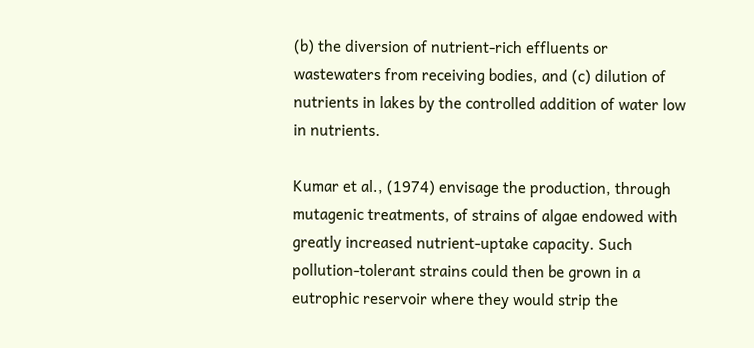(b) the diversion of nutrient-rich effluents or wastewaters from receiving bodies, and (c) dilution of nutrients in lakes by the controlled addition of water low in nutrients.

Kumar et al., (1974) envisage the production, through mutagenic treatments, of strains of algae endowed with greatly increased nutrient-uptake capacity. Such pollution-tolerant strains could then be grown in a eutrophic reservoir where they would strip the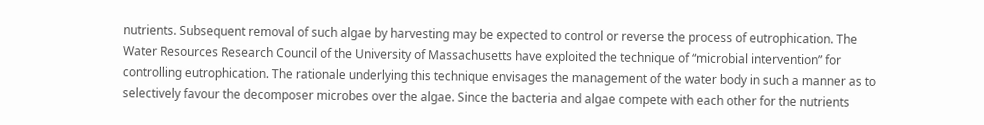nutrients. Subsequent removal of such algae by harvesting may be expected to control or reverse the process of eutrophication. The Water Resources Research Council of the University of Massachusetts have exploited the technique of “microbial intervention” for controlling eutrophication. The rationale underlying this technique envisages the management of the water body in such a manner as to selectively favour the decomposer microbes over the algae. Since the bacteria and algae compete with each other for the nutrients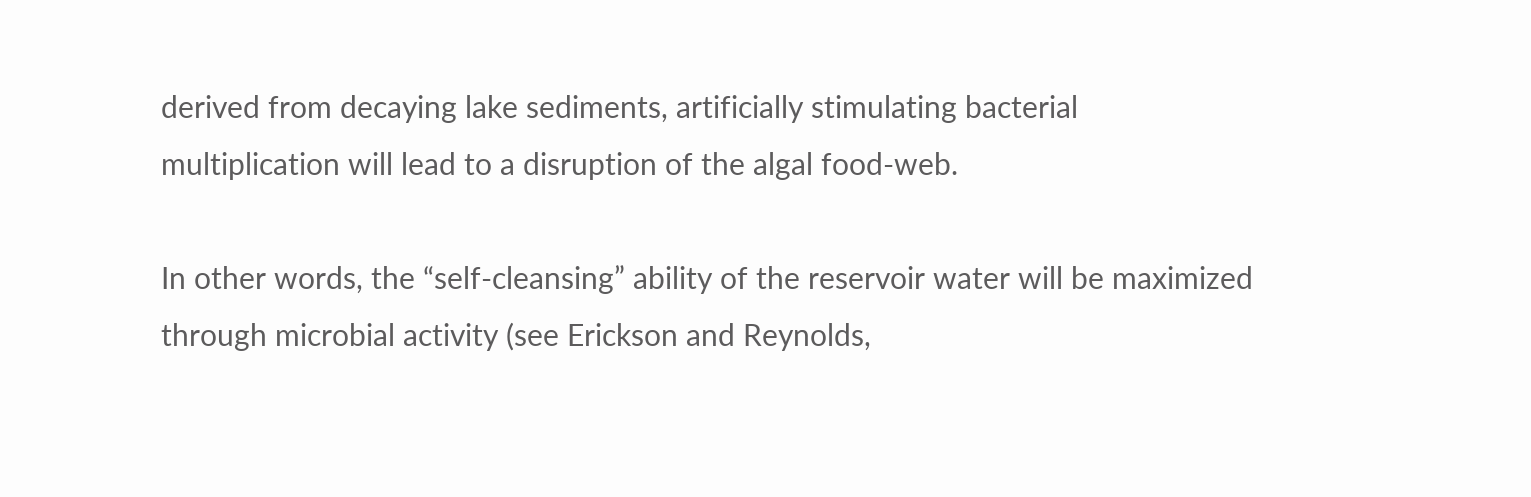derived from decaying lake sediments, artificially stimulating bacterial multiplication will lead to a disruption of the algal food-web.

In other words, the “self-cleansing” ability of the reservoir water will be maximized through microbial activity (see Erickson and Reynolds,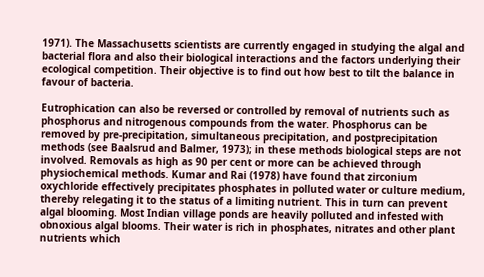1971). The Massachusetts scientists are currently engaged in studying the algal and bacterial flora and also their biological interactions and the factors underlying their ecological competition. Their objective is to find out how best to tilt the balance in favour of bacteria.

Eutrophication can also be reversed or controlled by removal of nutrients such as phosphorus and nitrogenous compounds from the water. Phosphorus can be removed by pre-precipitation, simultaneous precipitation, and postprecipitation methods (see Baalsrud and Balmer, 1973); in these methods biological steps are not involved. Removals as high as 90 per cent or more can be achieved through physiochemical methods. Kumar and Rai (1978) have found that zirconium oxychloride effectively precipitates phosphates in polluted water or culture medium, thereby relegating it to the status of a limiting nutrient. This in turn can prevent algal blooming. Most Indian village ponds are heavily polluted and infested with obnoxious algal blooms. Their water is rich in phosphates, nitrates and other plant nutrients which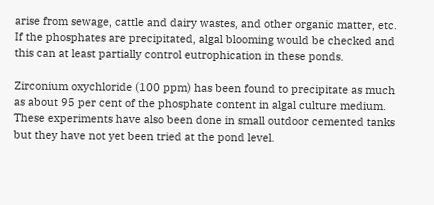arise from sewage, cattle and dairy wastes, and other organic matter, etc. If the phosphates are precipitated, algal blooming would be checked and this can at least partially control eutrophication in these ponds.

Zirconium oxychloride (100 ppm) has been found to precipitate as much as about 95 per cent of the phosphate content in algal culture medium. These experiments have also been done in small outdoor cemented tanks but they have not yet been tried at the pond level.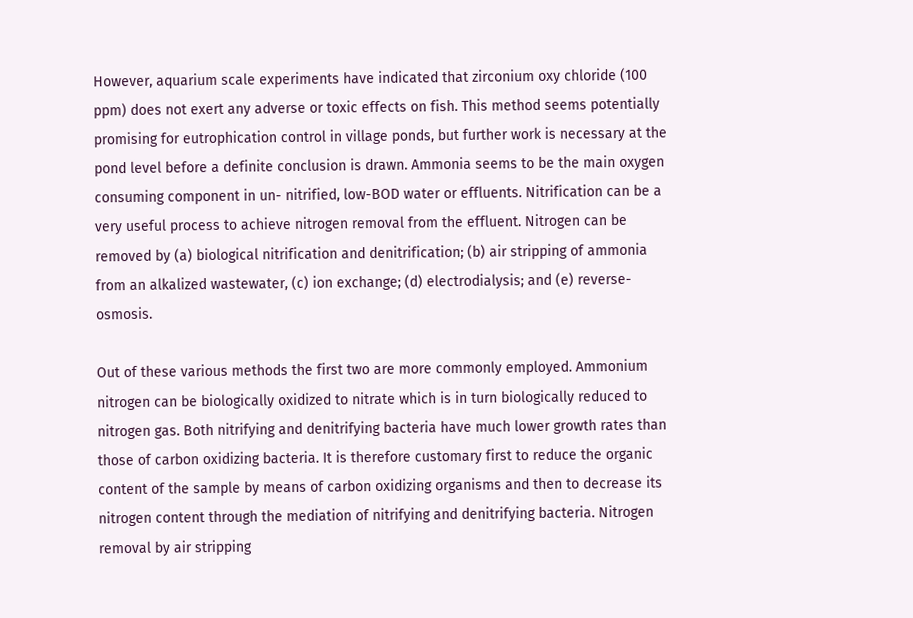However, aquarium scale experiments have indicated that zirconium oxy chloride (100 ppm) does not exert any adverse or toxic effects on fish. This method seems potentially promising for eutrophication control in village ponds, but further work is necessary at the pond level before a definite conclusion is drawn. Ammonia seems to be the main oxygen consuming component in un- nitrified, low-BOD water or effluents. Nitrification can be a very useful process to achieve nitrogen removal from the effluent. Nitrogen can be removed by (a) biological nitrification and denitrification; (b) air stripping of ammonia from an alkalized wastewater, (c) ion exchange; (d) electrodialysis; and (e) reverse-osmosis.

Out of these various methods the first two are more commonly employed. Ammonium nitrogen can be biologically oxidized to nitrate which is in turn biologically reduced to nitrogen gas. Both nitrifying and denitrifying bacteria have much lower growth rates than those of carbon oxidizing bacteria. It is therefore customary first to reduce the organic content of the sample by means of carbon oxidizing organisms and then to decrease its nitrogen content through the mediation of nitrifying and denitrifying bacteria. Nitrogen removal by air stripping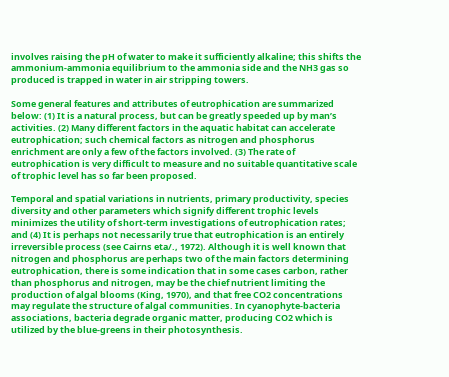involves raising the pH of water to make it sufficiently alkaline; this shifts the ammonium-ammonia equilibrium to the ammonia side and the NH3 gas so produced is trapped in water in air stripping towers.

Some general features and attributes of eutrophication are summarized below: (1) It is a natural process, but can be greatly speeded up by man’s activities. (2) Many different factors in the aquatic habitat can accelerate eutrophication; such chemical factors as nitrogen and phosphorus enrichment are only a few of the factors involved. (3) The rate of eutrophication is very difficult to measure and no suitable quantitative scale of trophic level has so far been proposed.

Temporal and spatial variations in nutrients, primary productivity, species diversity and other parameters which signify different trophic levels minimizes the utility of short-term investigations of eutrophication rates; and (4) It is perhaps not necessarily true that eutrophication is an entirely irreversible process (see Cairns eta/., 1972). Although it is well known that nitrogen and phosphorus are perhaps two of the main factors determining eutrophication, there is some indication that in some cases carbon, rather than phosphorus and nitrogen, may be the chief nutrient limiting the production of algal blooms (King, 1970), and that free CO2 concentrations may regulate the structure of algal communities. In cyanophyte-bacteria associations, bacteria degrade organic matter, producing CO2 which is utilized by the blue-greens in their photosynthesis.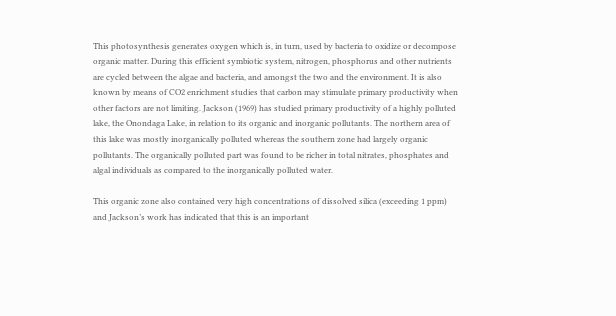This photosynthesis generates oxygen which is, in turn, used by bacteria to oxidize or decompose organic matter. During this efficient symbiotic system, nitrogen, phosphorus and other nutrients are cycled between the algae and bacteria, and amongst the two and the environment. It is also known by means of CO2 enrichment studies that carbon may stimulate primary productivity when other factors are not limiting. Jackson (1969) has studied primary productivity of a highly polluted lake, the Onondaga Lake, in relation to its organic and inorganic pollutants. The northern area of this lake was mostly inorganically polluted whereas the southern zone had largely organic pollutants. The organically polluted part was found to be richer in total nitrates, phosphates and algal individuals as compared to the inorganically polluted water.

This organic zone also contained very high concentrations of dissolved silica (exceeding 1 ppm) and Jackson’s work has indicated that this is an important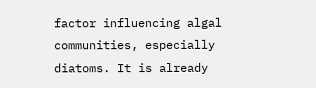factor influencing algal communities, especially diatoms. It is already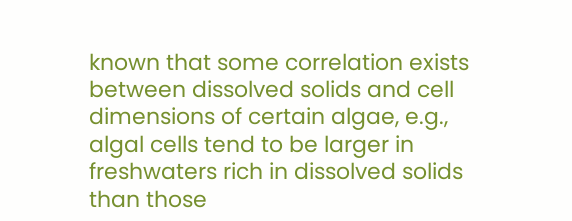known that some correlation exists between dissolved solids and cell dimensions of certain algae, e.g., algal cells tend to be larger in freshwaters rich in dissolved solids than those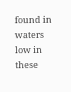found in waters low in these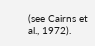(see Cairns et al., 1972).